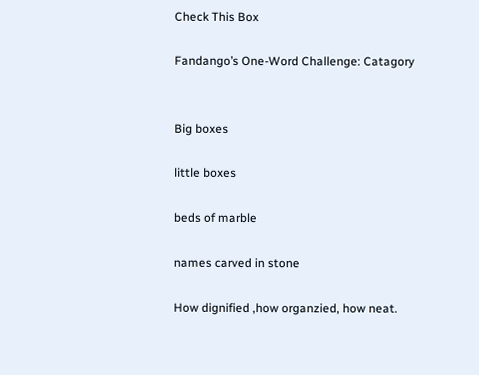Check This Box

Fandango’s One-Word Challenge: Catagory


Big boxes

little boxes

beds of marble

names carved in stone

How dignified ,how organzied, how neat.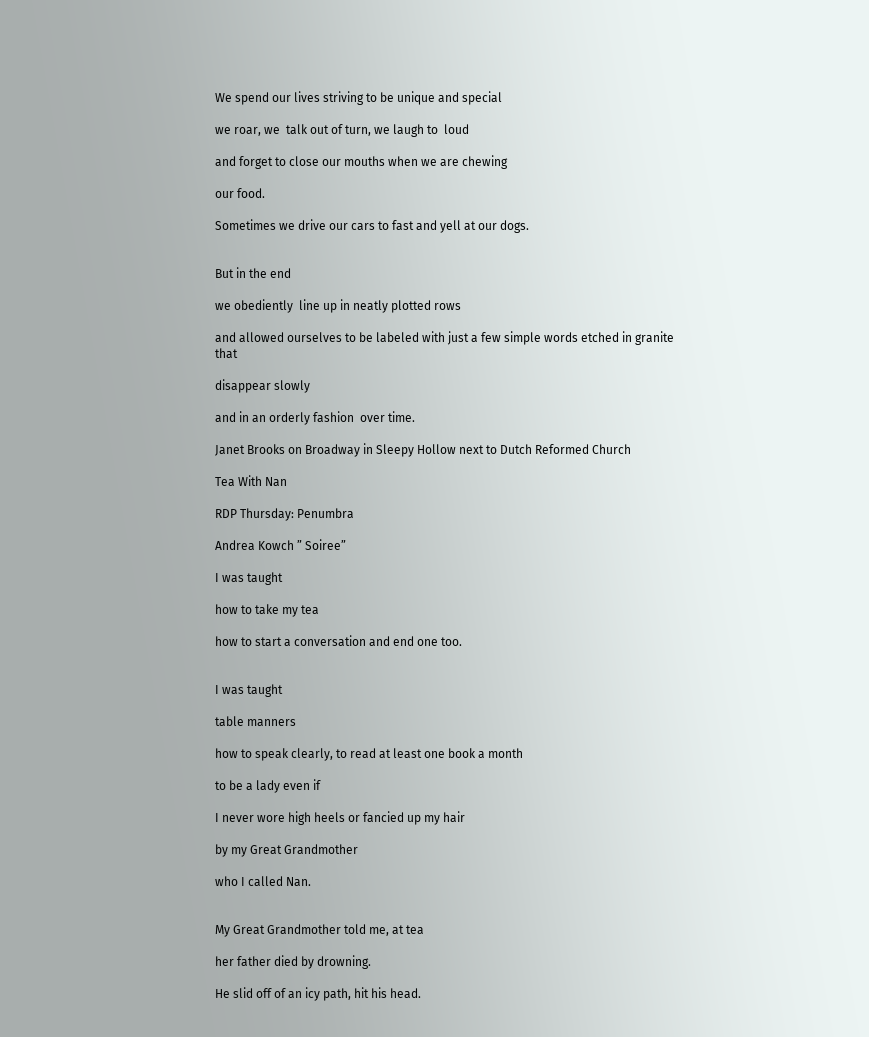We spend our lives striving to be unique and special

we roar, we  talk out of turn, we laugh to  loud

and forget to close our mouths when we are chewing

our food.

Sometimes we drive our cars to fast and yell at our dogs.


But in the end

we obediently  line up in neatly plotted rows

and allowed ourselves to be labeled with just a few simple words etched in granite that

disappear slowly

and in an orderly fashion  over time.

Janet Brooks on Broadway in Sleepy Hollow next to Dutch Reformed Church

Tea With Nan

RDP Thursday: Penumbra

Andrea Kowch ” Soiree”

I was taught

how to take my tea

how to start a conversation and end one too.


I was taught

table manners

how to speak clearly, to read at least one book a month

to be a lady even if

I never wore high heels or fancied up my hair

by my Great Grandmother

who I called Nan.


My Great Grandmother told me, at tea

her father died by drowning.

He slid off of an icy path, hit his head.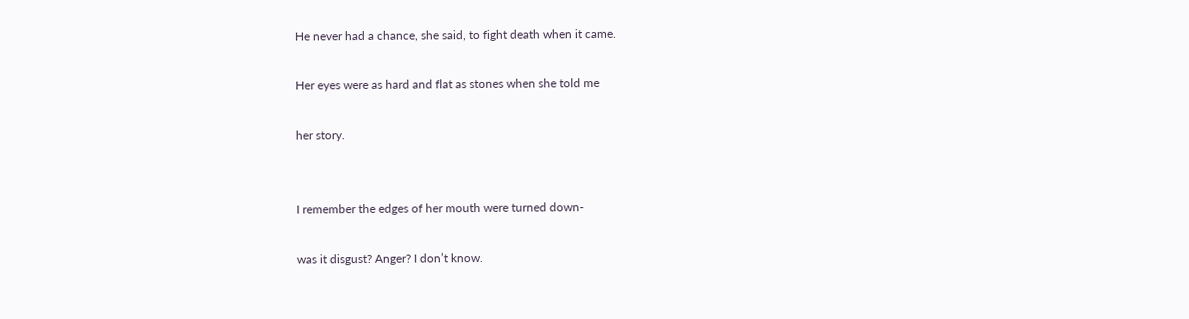He never had a chance, she said, to fight death when it came.

Her eyes were as hard and flat as stones when she told me

her story.


I remember the edges of her mouth were turned down-

was it disgust? Anger? I don’t know.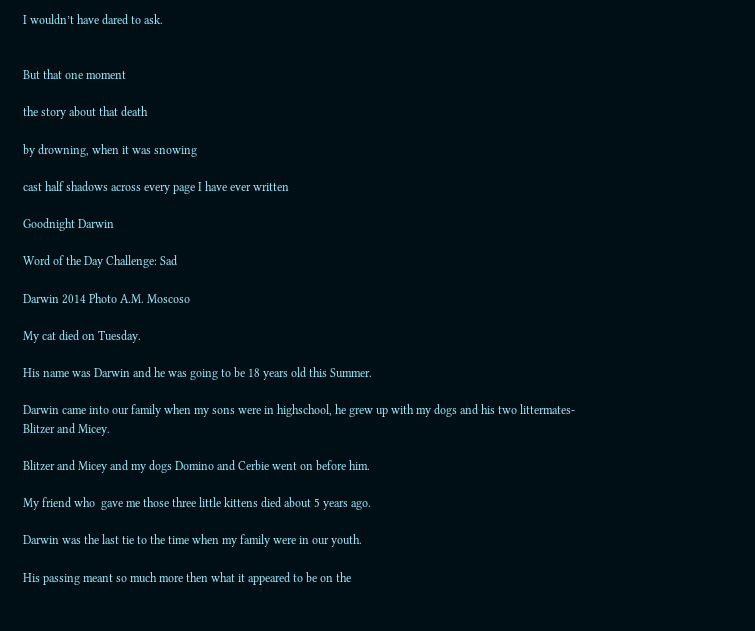I wouldn’t have dared to ask.


But that one moment

the story about that death

by drowning, when it was snowing

cast half shadows across every page I have ever written

Goodnight Darwin

Word of the Day Challenge: Sad

Darwin 2014 Photo A.M. Moscoso

My cat died on Tuesday.

His name was Darwin and he was going to be 18 years old this Summer.

Darwin came into our family when my sons were in highschool, he grew up with my dogs and his two littermates- Blitzer and Micey.

Blitzer and Micey and my dogs Domino and Cerbie went on before him.

My friend who  gave me those three little kittens died about 5 years ago.

Darwin was the last tie to the time when my family were in our youth.

His passing meant so much more then what it appeared to be on the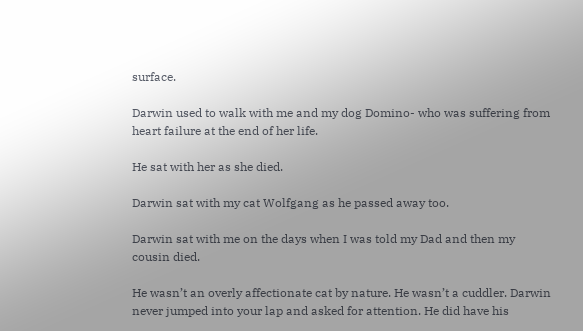surface.

Darwin used to walk with me and my dog Domino- who was suffering from heart failure at the end of her life.

He sat with her as she died.

Darwin sat with my cat Wolfgang as he passed away too.

Darwin sat with me on the days when I was told my Dad and then my cousin died.

He wasn’t an overly affectionate cat by nature. He wasn’t a cuddler. Darwin never jumped into your lap and asked for attention. He did have his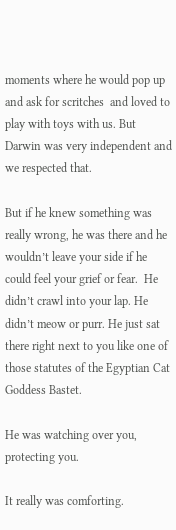moments where he would pop up and ask for scritches  and loved to play with toys with us. But Darwin was very independent and we respected that.

But if he knew something was really wrong, he was there and he wouldn’t leave your side if he could feel your grief or fear.  He didn’t crawl into your lap. He didn’t meow or purr. He just sat there right next to you like one of those statutes of the Egyptian Cat Goddess Bastet.

He was watching over you, protecting you.

It really was comforting.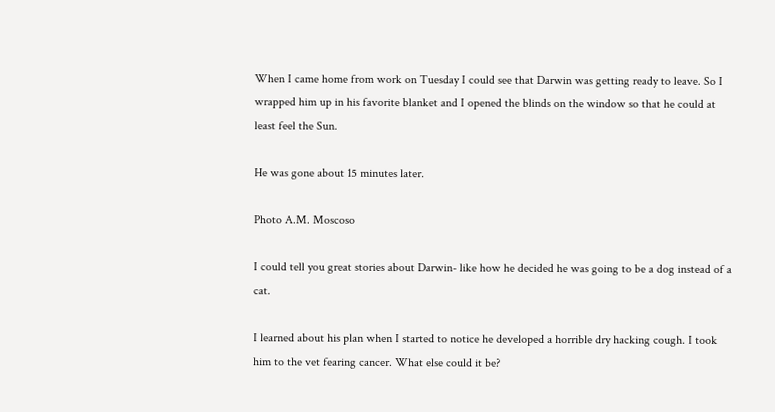When I came home from work on Tuesday I could see that Darwin was getting ready to leave. So I wrapped him up in his favorite blanket and I opened the blinds on the window so that he could at least feel the Sun.

He was gone about 15 minutes later.

Photo A.M. Moscoso

I could tell you great stories about Darwin- like how he decided he was going to be a dog instead of a cat.

I learned about his plan when I started to notice he developed a horrible dry hacking cough. I took him to the vet fearing cancer. What else could it be?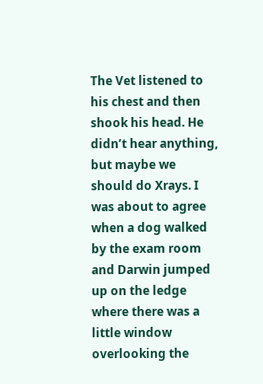The Vet listened to his chest and then shook his head. He didn’t hear anything, but maybe we should do Xrays. I was about to agree when a dog walked by the exam room and Darwin jumped up on the ledge where there was a little window overlooking the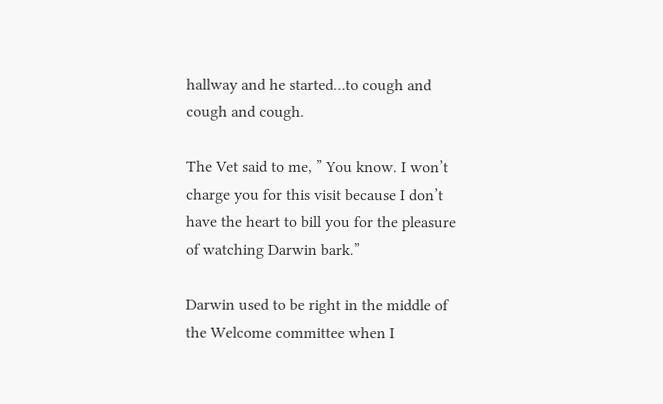hallway and he started…to cough and cough and cough.

The Vet said to me, ” You know. I won’t charge you for this visit because I don’t have the heart to bill you for the pleasure of watching Darwin bark.”

Darwin used to be right in the middle of the Welcome committee when I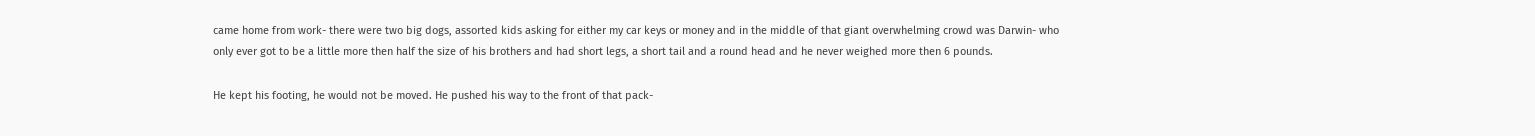came home from work- there were two big dogs, assorted kids asking for either my car keys or money and in the middle of that giant overwhelming crowd was Darwin- who only ever got to be a little more then half the size of his brothers and had short legs, a short tail and a round head and he never weighed more then 6 pounds.

He kept his footing, he would not be moved. He pushed his way to the front of that pack-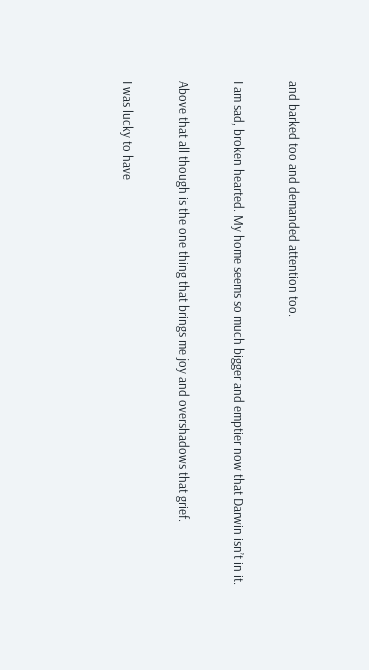and barked too and demanded attention too.

I am sad, broken hearted. My home seems so much bigger and emptier now that Darwin isn’t in it.

Above that all though is the one thing that brings me joy and overshadows that grief.

I was lucky to have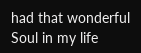had that wonderful Soul in my life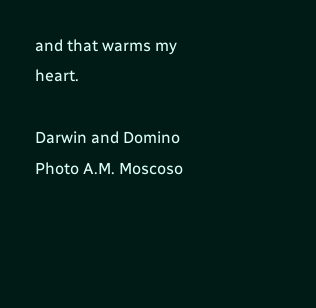and that warms my heart.

Darwin and Domino
Photo A.M. Moscoso